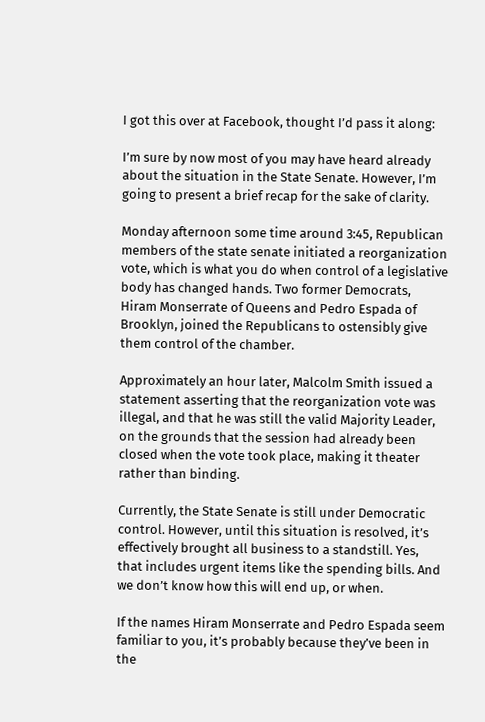I got this over at Facebook, thought I’d pass it along:

I’m sure by now most of you may have heard already about the situation in the State Senate. However, I’m going to present a brief recap for the sake of clarity.

Monday afternoon some time around 3:45, Republican members of the state senate initiated a reorganization vote, which is what you do when control of a legislative body has changed hands. Two former Democrats, Hiram Monserrate of Queens and Pedro Espada of Brooklyn, joined the Republicans to ostensibly give them control of the chamber.

Approximately an hour later, Malcolm Smith issued a statement asserting that the reorganization vote was illegal, and that he was still the valid Majority Leader, on the grounds that the session had already been closed when the vote took place, making it theater rather than binding.

Currently, the State Senate is still under Democratic control. However, until this situation is resolved, it’s effectively brought all business to a standstill. Yes, that includes urgent items like the spending bills. And we don’t know how this will end up, or when.

If the names Hiram Monserrate and Pedro Espada seem familiar to you, it’s probably because they’ve been in the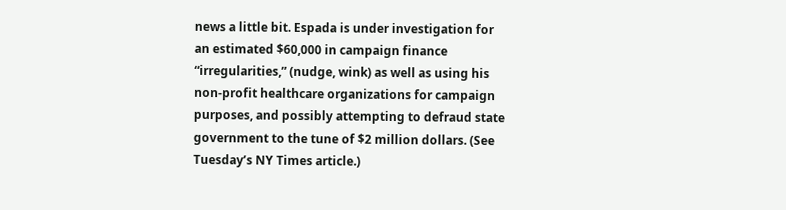news a little bit. Espada is under investigation for an estimated $60,000 in campaign finance “irregularities,” (nudge, wink) as well as using his non-profit healthcare organizations for campaign purposes, and possibly attempting to defraud state government to the tune of $2 million dollars. (See Tuesday’s NY Times article.)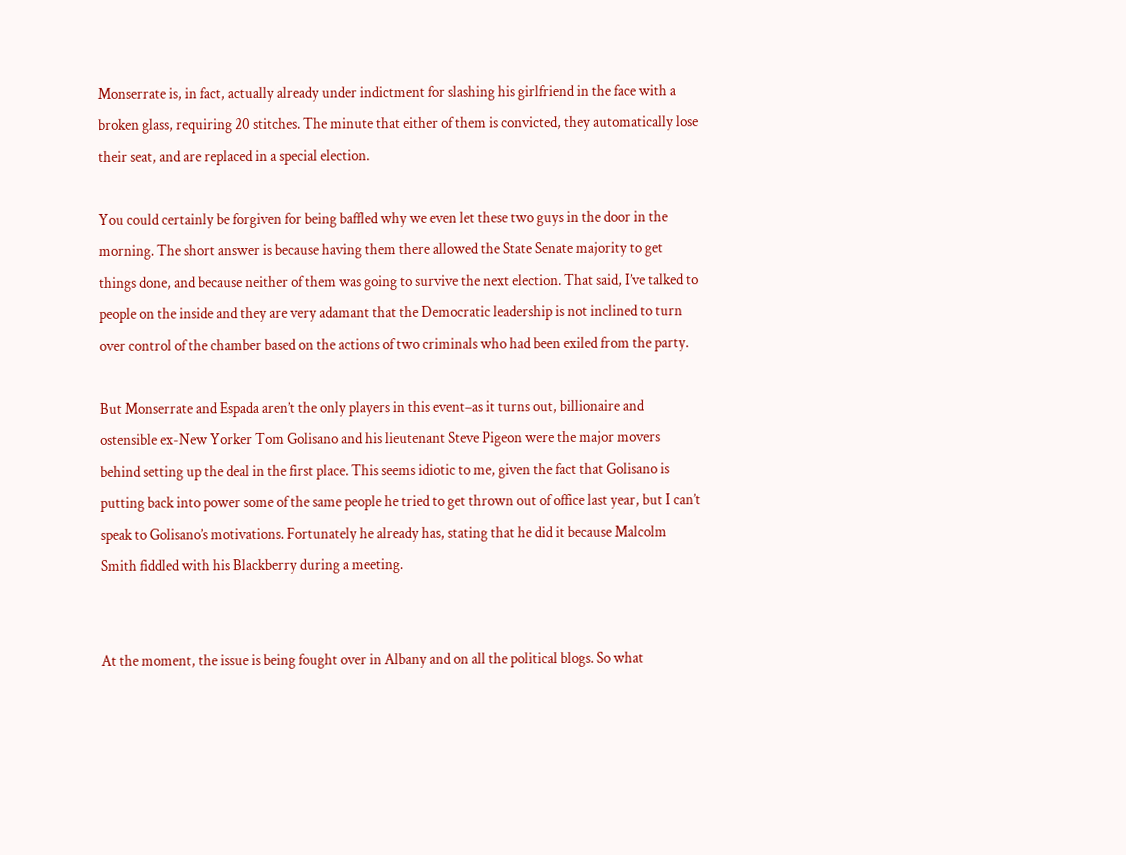Monserrate is, in fact, actually already under indictment for slashing his girlfriend in the face with a broken glass, requiring 20 stitches. The minute that either of them is convicted, they automatically lose their seat, and are replaced in a special election.

You could certainly be forgiven for being baffled why we even let these two guys in the door in the morning. The short answer is because having them there allowed the State Senate majority to get things done, and because neither of them was going to survive the next election. That said, I’ve talked to people on the inside and they are very adamant that the Democratic leadership is not inclined to turn over control of the chamber based on the actions of two criminals who had been exiled from the party.

But Monserrate and Espada aren’t the only players in this event–as it turns out, billionaire and ostensible ex-New Yorker Tom Golisano and his lieutenant Steve Pigeon were the major movers behind setting up the deal in the first place. This seems idiotic to me, given the fact that Golisano is putting back into power some of the same people he tried to get thrown out of office last year, but I can’t speak to Golisano’s motivations. Fortunately he already has, stating that he did it because Malcolm Smith fiddled with his Blackberry during a meeting.


At the moment, the issue is being fought over in Albany and on all the political blogs. So what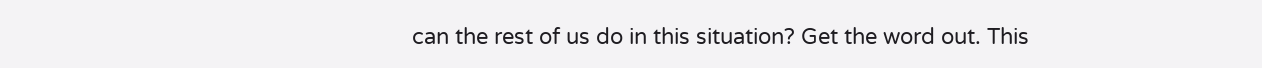can the rest of us do in this situation? Get the word out. This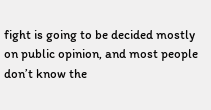fight is going to be decided mostly on public opinion, and most people don’t know the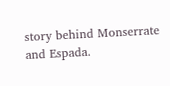story behind Monserrate and Espada.